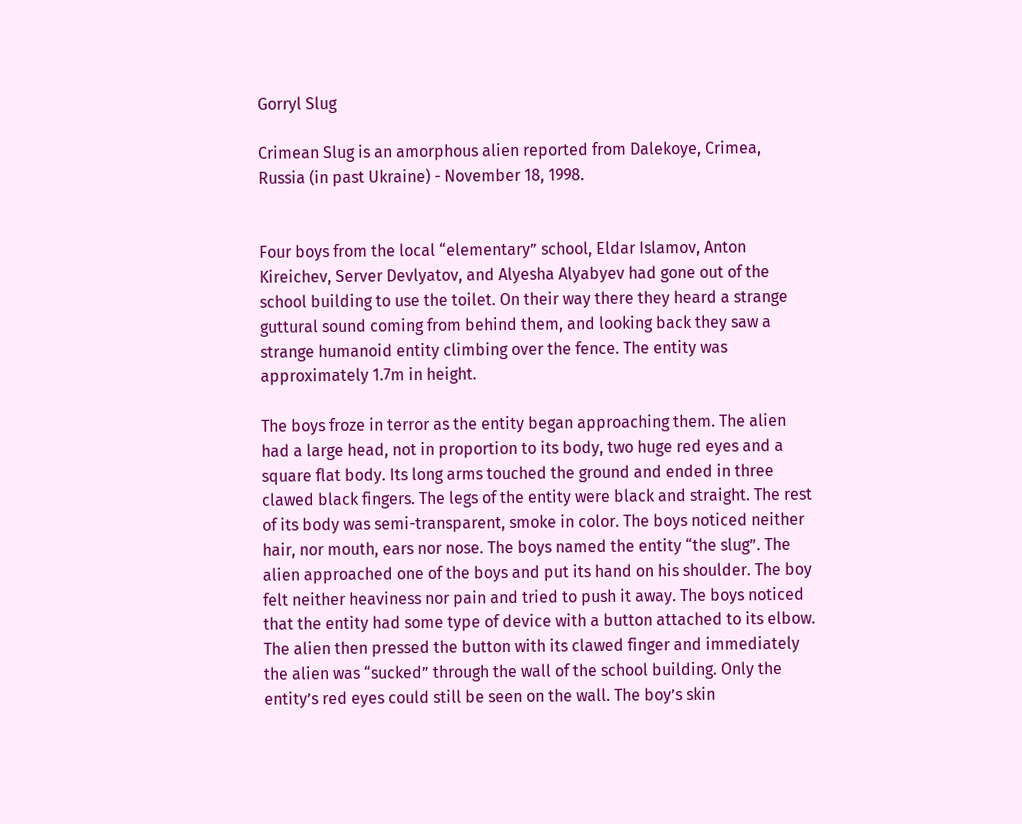Gorryl Slug

Crimean Slug is an amorphous alien reported from Dalekoye, Crimea, Russia (in past Ukraine) - November 18, 1998.


Four boys from the local “elementary” school, Eldar Islamov, Anton Kireichev, Server Devlyatov, and Alyesha Alyabyev had gone out of the school building to use the toilet. On their way there they heard a strange guttural sound coming from behind them, and looking back they saw a strange humanoid entity climbing over the fence. The entity was approximately 1.7m in height.

The boys froze in terror as the entity began approaching them. The alien had a large head, not in proportion to its body, two huge red eyes and a square flat body. Its long arms touched the ground and ended in three clawed black fingers. The legs of the entity were black and straight. The rest of its body was semi-transparent, smoke in color. The boys noticed neither hair, nor mouth, ears nor nose. The boys named the entity “the slug”. The alien approached one of the boys and put its hand on his shoulder. The boy felt neither heaviness nor pain and tried to push it away. The boys noticed that the entity had some type of device with a button attached to its elbow. The alien then pressed the button with its clawed finger and immediately the alien was “sucked” through the wall of the school building. Only the entity’s red eyes could still be seen on the wall. The boy’s skin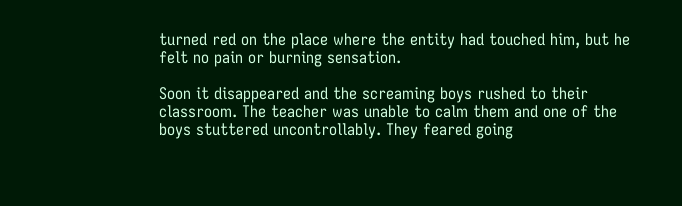turned red on the place where the entity had touched him, but he felt no pain or burning sensation.

Soon it disappeared and the screaming boys rushed to their classroom. The teacher was unable to calm them and one of the boys stuttered uncontrollably. They feared going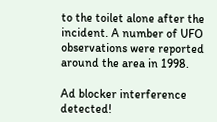to the toilet alone after the incident. A number of UFO observations were reported around the area in 1998.

Ad blocker interference detected!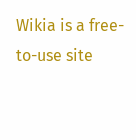Wikia is a free-to-use site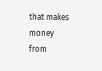that makes money from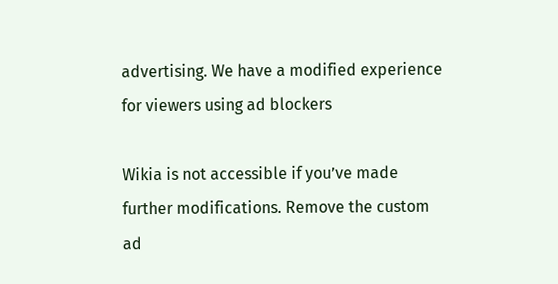advertising. We have a modified experience for viewers using ad blockers

Wikia is not accessible if you’ve made further modifications. Remove the custom ad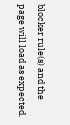blocker rule(s) and the page will load as expected.